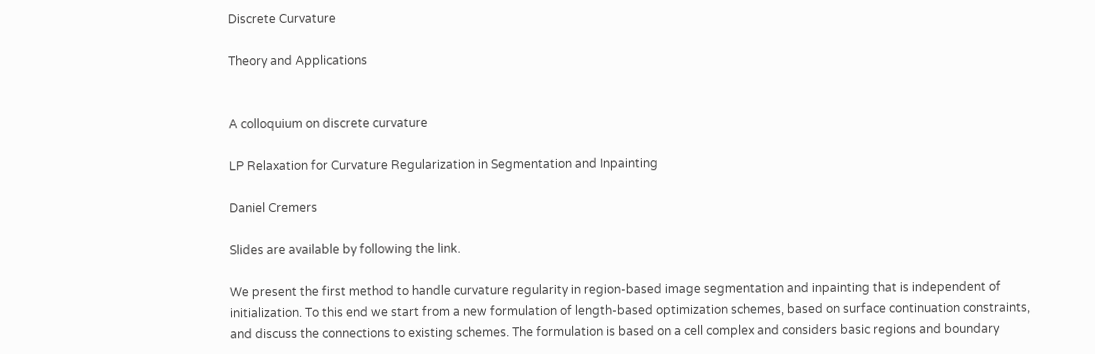Discrete Curvature

Theory and Applications


A colloquium on discrete curvature

LP Relaxation for Curvature Regularization in Segmentation and Inpainting

Daniel Cremers

Slides are available by following the link.

We present the first method to handle curvature regularity in region-based image segmentation and inpainting that is independent of initialization. To this end we start from a new formulation of length-based optimization schemes, based on surface continuation constraints, and discuss the connections to existing schemes. The formulation is based on a cell complex and considers basic regions and boundary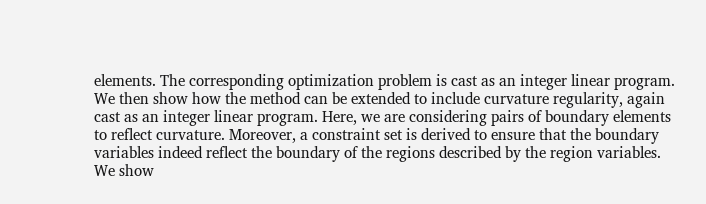elements. The corresponding optimization problem is cast as an integer linear program. We then show how the method can be extended to include curvature regularity, again cast as an integer linear program. Here, we are considering pairs of boundary elements to reflect curvature. Moreover, a constraint set is derived to ensure that the boundary variables indeed reflect the boundary of the regions described by the region variables. We show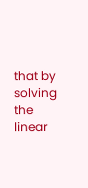that by solving the linear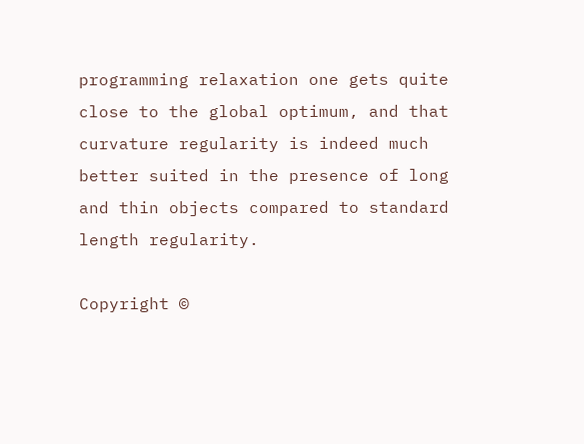programming relaxation one gets quite close to the global optimum, and that curvature regularity is indeed much better suited in the presence of long and thin objects compared to standard length regularity.

Copyright ©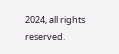2024, all rights reserved.